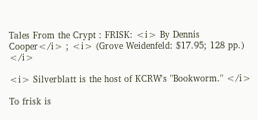Tales From the Crypt : FRISK: <i> By Dennis Cooper</i> ; <i> (Grove Weidenfeld: $17.95; 128 pp.) </i>

<i> Silverblatt is the host of KCRW's "Bookworm." </i>

To frisk is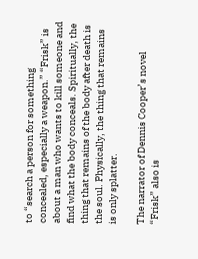to “search a person for something concealed, especially a weapon.” “Frisk” is about a man who wants to kill someone and find what the body conceals. Spiritually, the thing that remains of the body after death is the soul. Physically, the thing that remains is only splatter.

The narrator of Dennis Cooper’s novel “Frisk” also is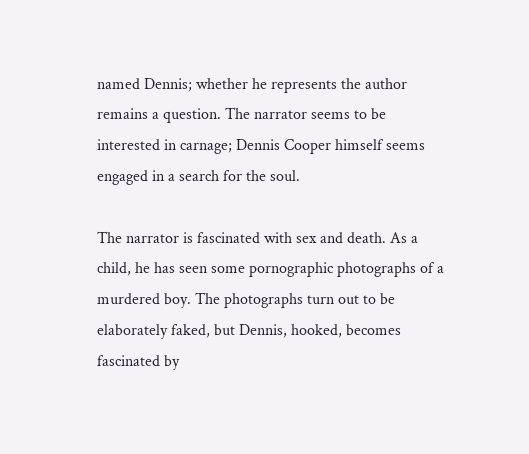named Dennis; whether he represents the author remains a question. The narrator seems to be interested in carnage; Dennis Cooper himself seems engaged in a search for the soul.

The narrator is fascinated with sex and death. As a child, he has seen some pornographic photographs of a murdered boy. The photographs turn out to be elaborately faked, but Dennis, hooked, becomes fascinated by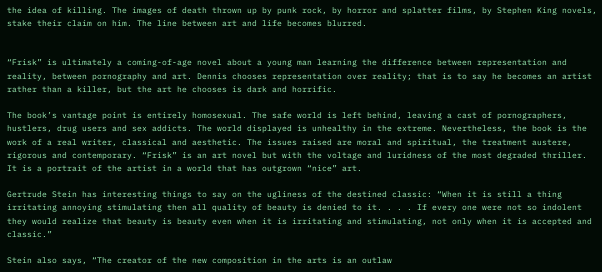the idea of killing. The images of death thrown up by punk rock, by horror and splatter films, by Stephen King novels, stake their claim on him. The line between art and life becomes blurred.


“Frisk” is ultimately a coming-of-age novel about a young man learning the difference between representation and reality, between pornography and art. Dennis chooses representation over reality; that is to say he becomes an artist rather than a killer, but the art he chooses is dark and horrific.

The book’s vantage point is entirely homosexual. The safe world is left behind, leaving a cast of pornographers, hustlers, drug users and sex addicts. The world displayed is unhealthy in the extreme. Nevertheless, the book is the work of a real writer, classical and aesthetic. The issues raised are moral and spiritual, the treatment austere, rigorous and contemporary. “Frisk” is an art novel but with the voltage and luridness of the most degraded thriller. It is a portrait of the artist in a world that has outgrown “nice” art.

Gertrude Stein has interesting things to say on the ugliness of the destined classic: “When it is still a thing irritating annoying stimulating then all quality of beauty is denied to it. . . . If every one were not so indolent they would realize that beauty is beauty even when it is irritating and stimulating, not only when it is accepted and classic.”

Stein also says, “The creator of the new composition in the arts is an outlaw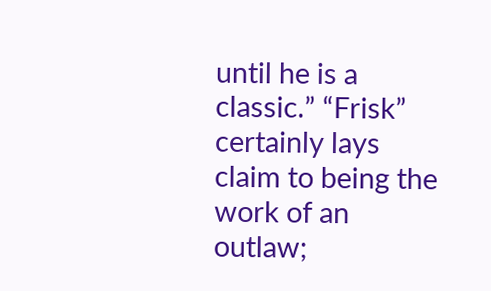until he is a classic.” “Frisk” certainly lays claim to being the work of an outlaw;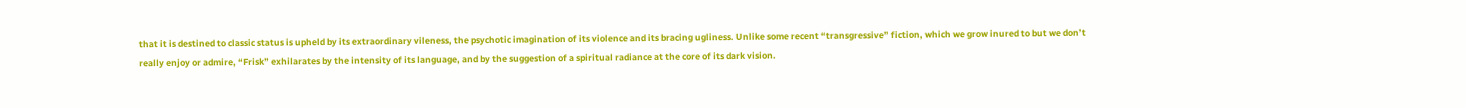that it is destined to classic status is upheld by its extraordinary vileness, the psychotic imagination of its violence and its bracing ugliness. Unlike some recent “transgressive” fiction, which we grow inured to but we don’t really enjoy or admire, “Frisk” exhilarates by the intensity of its language, and by the suggestion of a spiritual radiance at the core of its dark vision.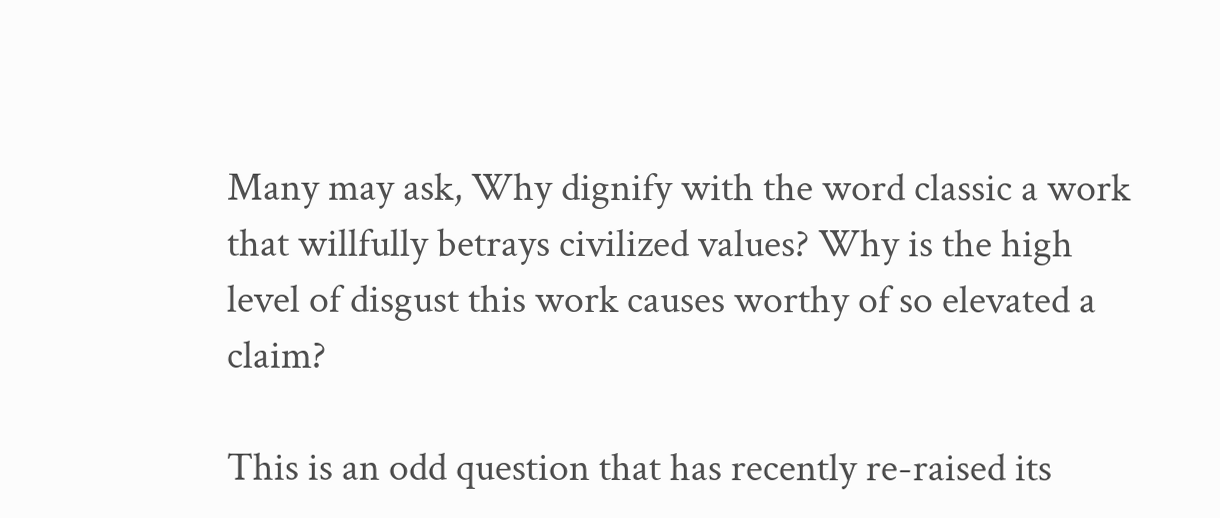Many may ask, Why dignify with the word classic a work that willfully betrays civilized values? Why is the high level of disgust this work causes worthy of so elevated a claim?

This is an odd question that has recently re-raised its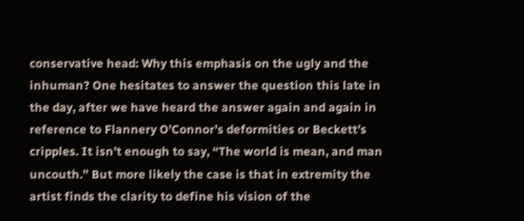conservative head: Why this emphasis on the ugly and the inhuman? One hesitates to answer the question this late in the day, after we have heard the answer again and again in reference to Flannery O’Connor’s deformities or Beckett’s cripples. It isn’t enough to say, “The world is mean, and man uncouth.” But more likely the case is that in extremity the artist finds the clarity to define his vision of the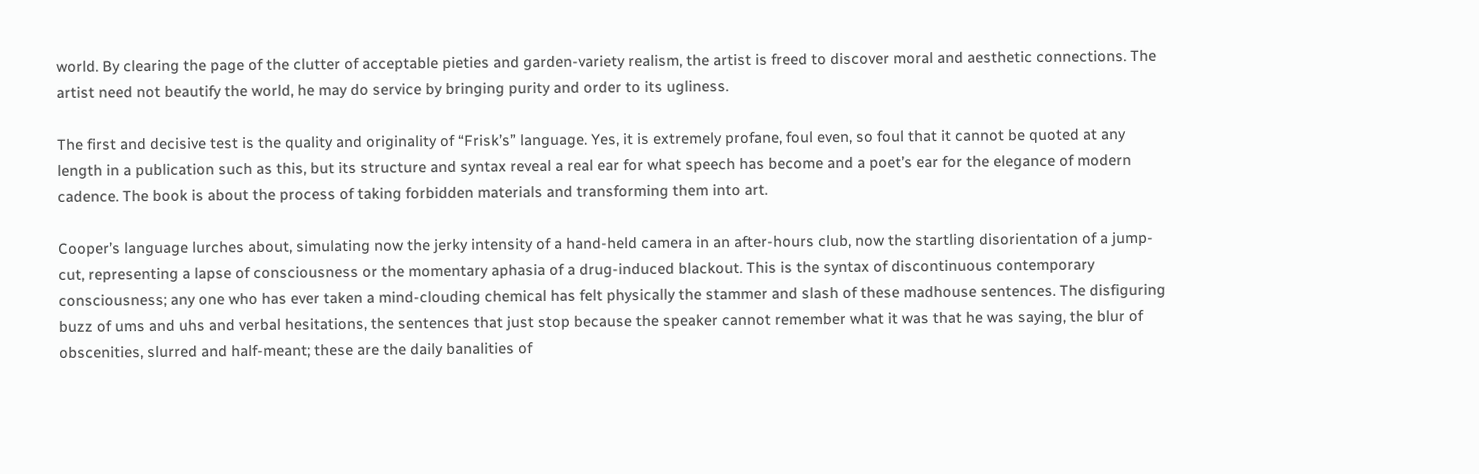world. By clearing the page of the clutter of acceptable pieties and garden-variety realism, the artist is freed to discover moral and aesthetic connections. The artist need not beautify the world, he may do service by bringing purity and order to its ugliness.

The first and decisive test is the quality and originality of “Frisk’s” language. Yes, it is extremely profane, foul even, so foul that it cannot be quoted at any length in a publication such as this, but its structure and syntax reveal a real ear for what speech has become and a poet’s ear for the elegance of modern cadence. The book is about the process of taking forbidden materials and transforming them into art.

Cooper’s language lurches about, simulating now the jerky intensity of a hand-held camera in an after-hours club, now the startling disorientation of a jump-cut, representing a lapse of consciousness or the momentary aphasia of a drug-induced blackout. This is the syntax of discontinuous contemporary consciousness; any one who has ever taken a mind-clouding chemical has felt physically the stammer and slash of these madhouse sentences. The disfiguring buzz of ums and uhs and verbal hesitations, the sentences that just stop because the speaker cannot remember what it was that he was saying, the blur of obscenities, slurred and half-meant; these are the daily banalities of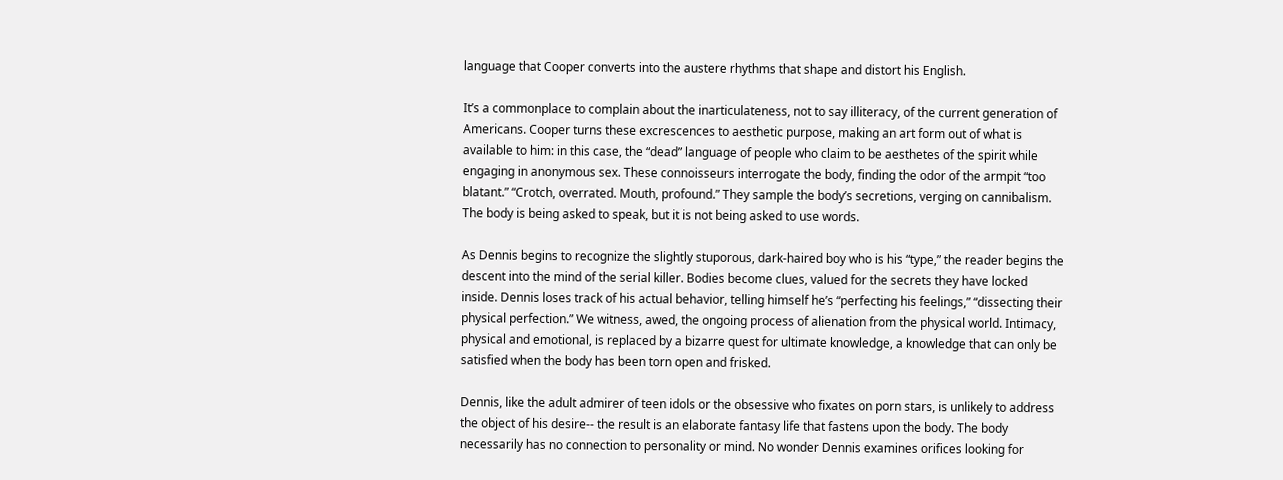language that Cooper converts into the austere rhythms that shape and distort his English.

It’s a commonplace to complain about the inarticulateness, not to say illiteracy, of the current generation of Americans. Cooper turns these excrescences to aesthetic purpose, making an art form out of what is available to him: in this case, the “dead” language of people who claim to be aesthetes of the spirit while engaging in anonymous sex. These connoisseurs interrogate the body, finding the odor of the armpit “too blatant.” “Crotch, overrated. Mouth, profound.” They sample the body’s secretions, verging on cannibalism. The body is being asked to speak, but it is not being asked to use words.

As Dennis begins to recognize the slightly stuporous, dark-haired boy who is his “type,” the reader begins the descent into the mind of the serial killer. Bodies become clues, valued for the secrets they have locked inside. Dennis loses track of his actual behavior, telling himself he’s “perfecting his feelings,” “dissecting their physical perfection.” We witness, awed, the ongoing process of alienation from the physical world. Intimacy, physical and emotional, is replaced by a bizarre quest for ultimate knowledge, a knowledge that can only be satisfied when the body has been torn open and frisked.

Dennis, like the adult admirer of teen idols or the obsessive who fixates on porn stars, is unlikely to address the object of his desire-- the result is an elaborate fantasy life that fastens upon the body. The body necessarily has no connection to personality or mind. No wonder Dennis examines orifices looking for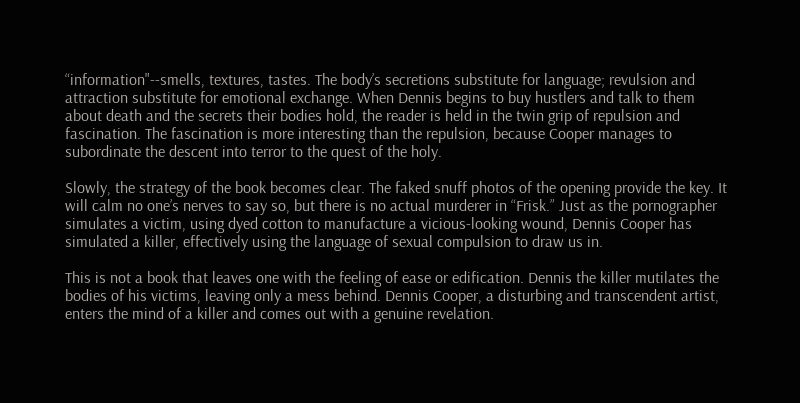“information"--smells, textures, tastes. The body’s secretions substitute for language; revulsion and attraction substitute for emotional exchange. When Dennis begins to buy hustlers and talk to them about death and the secrets their bodies hold, the reader is held in the twin grip of repulsion and fascination. The fascination is more interesting than the repulsion, because Cooper manages to subordinate the descent into terror to the quest of the holy.

Slowly, the strategy of the book becomes clear. The faked snuff photos of the opening provide the key. It will calm no one’s nerves to say so, but there is no actual murderer in “Frisk.” Just as the pornographer simulates a victim, using dyed cotton to manufacture a vicious-looking wound, Dennis Cooper has simulated a killer, effectively using the language of sexual compulsion to draw us in.

This is not a book that leaves one with the feeling of ease or edification. Dennis the killer mutilates the bodies of his victims, leaving only a mess behind. Dennis Cooper, a disturbing and transcendent artist, enters the mind of a killer and comes out with a genuine revelation.